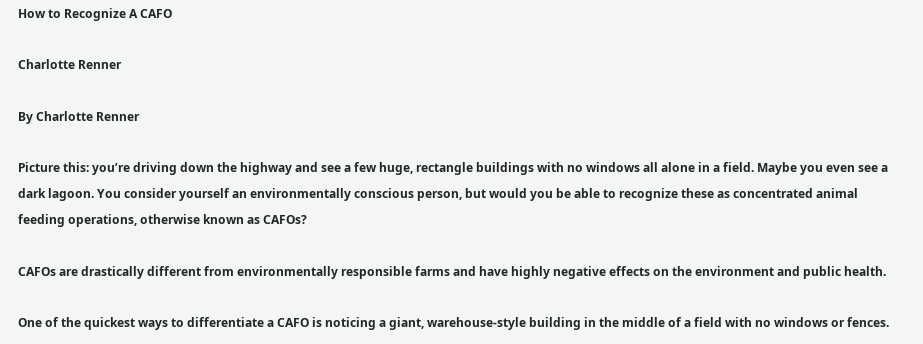How to Recognize A CAFO

Charlotte Renner

By Charlotte Renner

Picture this: you’re driving down the highway and see a few huge, rectangle buildings with no windows all alone in a field. Maybe you even see a dark lagoon. You consider yourself an environmentally conscious person, but would you be able to recognize these as concentrated animal feeding operations, otherwise known as CAFOs?

CAFOs are drastically different from environmentally responsible farms and have highly negative effects on the environment and public health.

One of the quickest ways to differentiate a CAFO is noticing a giant, warehouse-style building in the middle of a field with no windows or fences.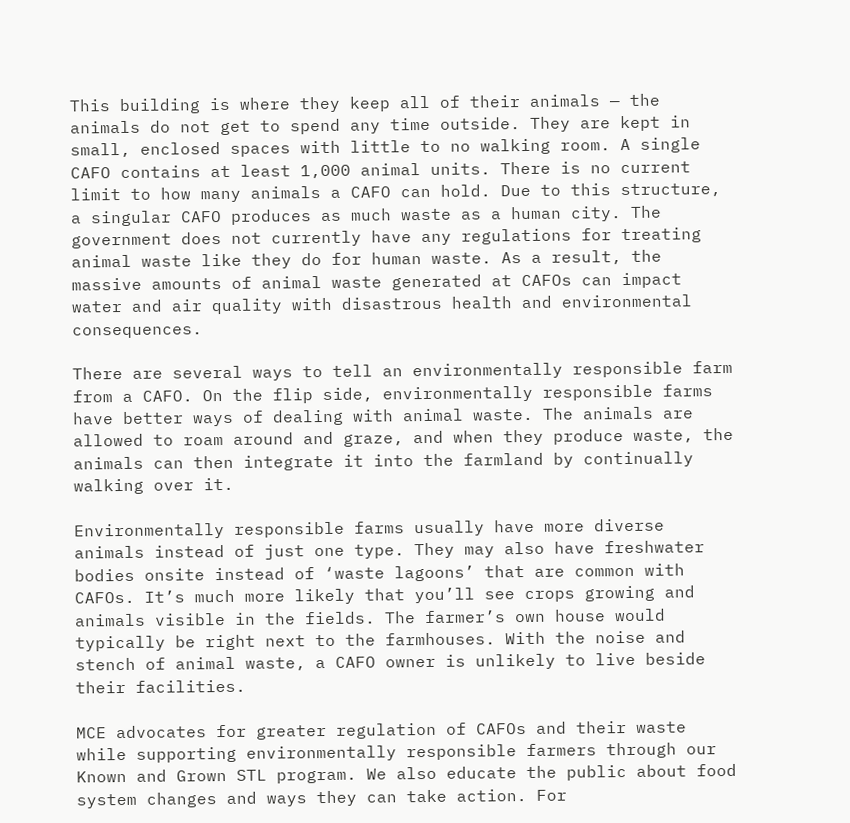This building is where they keep all of their animals — the animals do not get to spend any time outside. They are kept in small, enclosed spaces with little to no walking room. A single CAFO contains at least 1,000 animal units. There is no current limit to how many animals a CAFO can hold. Due to this structure, a singular CAFO produces as much waste as a human city. The government does not currently have any regulations for treating animal waste like they do for human waste. As a result, the massive amounts of animal waste generated at CAFOs can impact water and air quality with disastrous health and environmental consequences.

There are several ways to tell an environmentally responsible farm from a CAFO. On the flip side, environmentally responsible farms have better ways of dealing with animal waste. The animals are allowed to roam around and graze, and when they produce waste, the animals can then integrate it into the farmland by continually walking over it.

Environmentally responsible farms usually have more diverse animals instead of just one type. They may also have freshwater bodies onsite instead of ‘waste lagoons’ that are common with CAFOs. It’s much more likely that you’ll see crops growing and animals visible in the fields. The farmer’s own house would typically be right next to the farmhouses. With the noise and stench of animal waste, a CAFO owner is unlikely to live beside their facilities.

MCE advocates for greater regulation of CAFOs and their waste while supporting environmentally responsible farmers through our Known and Grown STL program. We also educate the public about food system changes and ways they can take action. For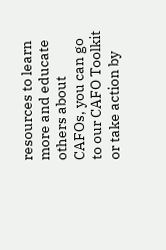resources to learn more and educate others about CAFOs, you can go to our CAFO Toolkit or take action by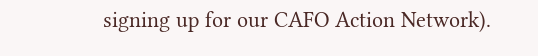signing up for our CAFO Action Network).